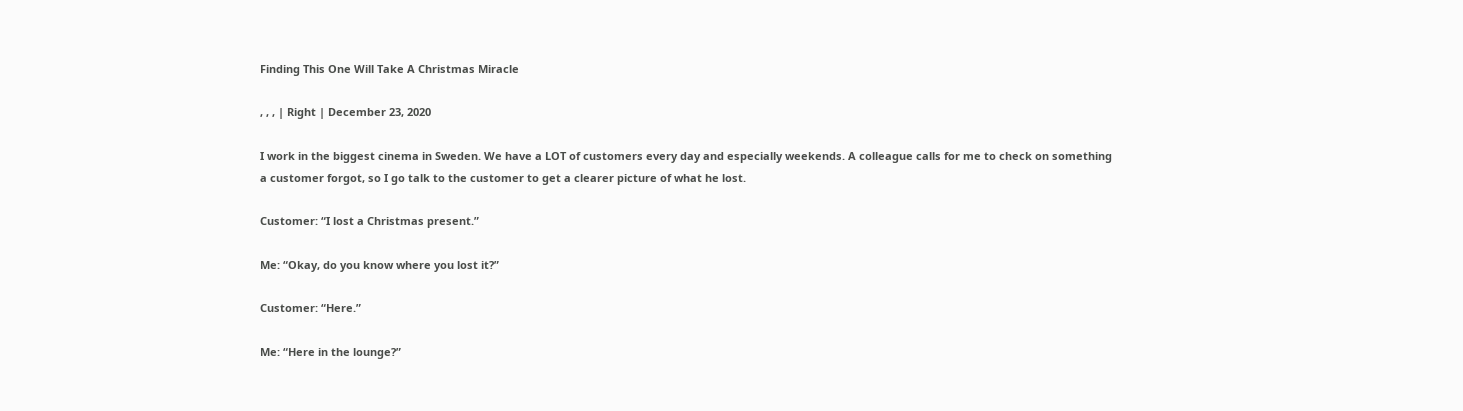Finding This One Will Take A Christmas Miracle

, , , | Right | December 23, 2020

I work in the biggest cinema in Sweden. We have a LOT of customers every day and especially weekends. A colleague calls for me to check on something a customer forgot, so I go talk to the customer to get a clearer picture of what he lost.

Customer: “I lost a Christmas present.”

Me: “Okay, do you know where you lost it?”

Customer: “Here.”

Me: “Here in the lounge?”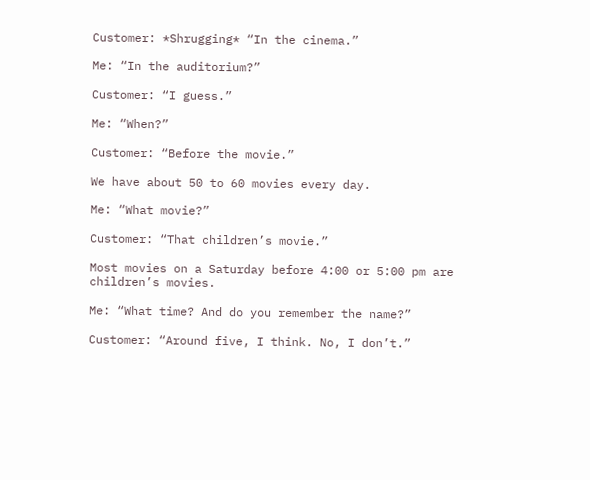Customer: *Shrugging* “In the cinema.”

Me: “In the auditorium?”

Customer: “I guess.”

Me: “When?”

Customer: “Before the movie.”

We have about 50 to 60 movies every day.

Me: “What movie?”

Customer: “That children’s movie.”

Most movies on a Saturday before 4:00 or 5:00 pm are children’s movies.

Me: “What time? And do you remember the name?”

Customer: “Around five, I think. No, I don’t.”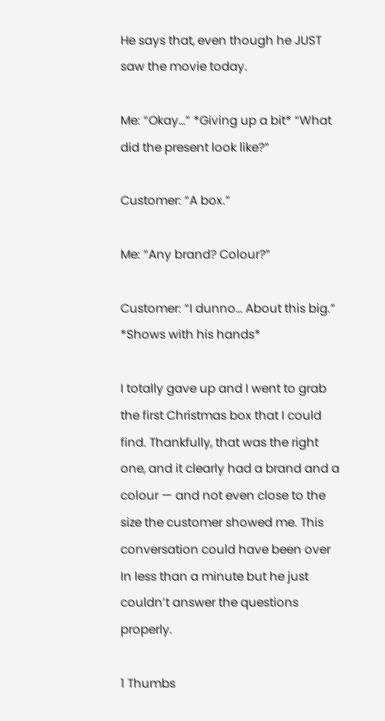He says that, even though he JUST saw the movie today.

Me: “Okay…” *Giving up a bit* “What did the present look like?”

Customer: “A box.”

Me: “Any brand? Colour?”

Customer: “I dunno… About this big.” *Shows with his hands*

I totally gave up and I went to grab the first Christmas box that I could find. Thankfully, that was the right one, and it clearly had a brand and a colour — and not even close to the size the customer showed me. This conversation could have been over In less than a minute but he just couldn’t answer the questions properly.

1 Thumbs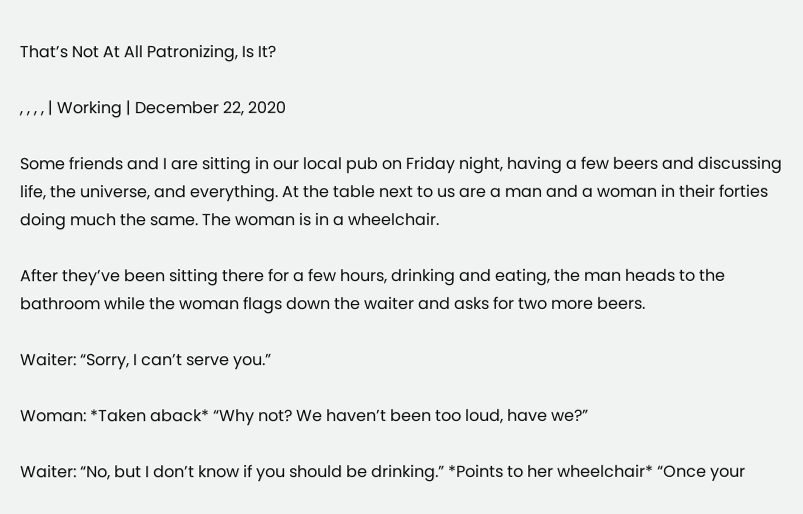That’s Not At All Patronizing, Is It?

, , , , | Working | December 22, 2020

Some friends and I are sitting in our local pub on Friday night, having a few beers and discussing life, the universe, and everything. At the table next to us are a man and a woman in their forties doing much the same. The woman is in a wheelchair.

After they’ve been sitting there for a few hours, drinking and eating, the man heads to the bathroom while the woman flags down the waiter and asks for two more beers.

Waiter: “Sorry, I can’t serve you.”

Woman: *Taken aback* “Why not? We haven’t been too loud, have we?”

Waiter: “No, but I don’t know if you should be drinking.” *Points to her wheelchair* “Once your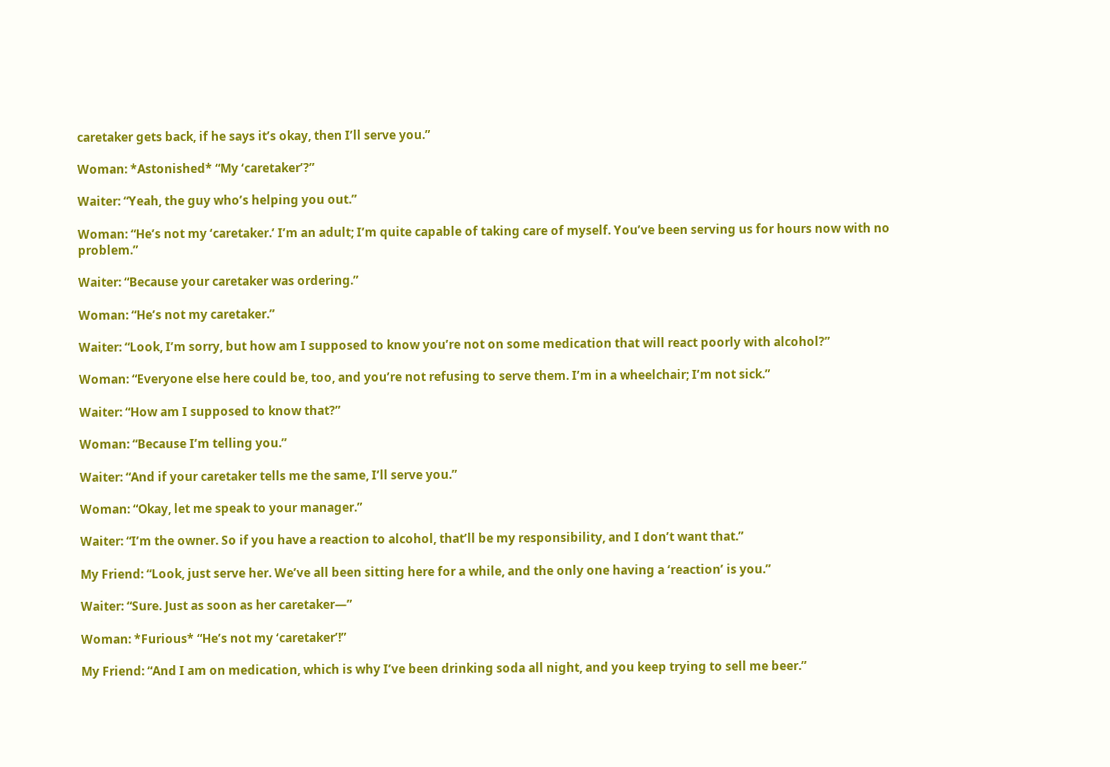caretaker gets back, if he says it’s okay, then I’ll serve you.”

Woman: *Astonished* “My ‘caretaker’?”

Waiter: “Yeah, the guy who’s helping you out.”

Woman: “He’s not my ‘caretaker.’ I’m an adult; I’m quite capable of taking care of myself. You’ve been serving us for hours now with no problem.”

Waiter: “Because your caretaker was ordering.”

Woman: “He’s not my caretaker.”

Waiter: “Look, I’m sorry, but how am I supposed to know you’re not on some medication that will react poorly with alcohol?”

Woman: “Everyone else here could be, too, and you’re not refusing to serve them. I’m in a wheelchair; I’m not sick.”

Waiter: “How am I supposed to know that?”

Woman: “Because I’m telling you.”

Waiter: “And if your caretaker tells me the same, I’ll serve you.”

Woman: “Okay, let me speak to your manager.”

Waiter: “I’m the owner. So if you have a reaction to alcohol, that’ll be my responsibility, and I don’t want that.”

My Friend: “Look, just serve her. We’ve all been sitting here for a while, and the only one having a ‘reaction’ is you.”

Waiter: “Sure. Just as soon as her caretaker—”

Woman: *Furious* “He’s not my ‘caretaker’!”

My Friend: “And I am on medication, which is why I’ve been drinking soda all night, and you keep trying to sell me beer.”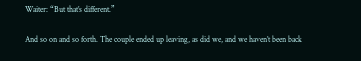Waiter: “But that’s different.”

And so on and so forth. The couple ended up leaving, as did we, and we haven’t been back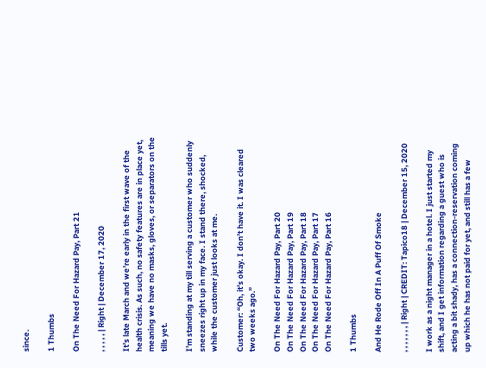since.

1 Thumbs

On The Need For Hazard Pay, Part 21

, , , , , | Right | December 17, 2020

It’s late March and we’re early in the first wave of the health crisis. As such, no safety features are in place yet, meaning we have no masks, gloves, or separators on the tills yet.

I’m standing at my till serving a customer who suddenly sneezes right up in my face. I stand there, shocked, while the customer just looks at me.

Customer: “Oh, it’s okay. I don’t have it. I was cleared two weeks ago.”

On The Need For Hazard Pay, Part 20
On The Need For Hazard Pay, Part 19
On The Need For Hazard Pay, Part 18
On The Need For Hazard Pay, Part 17
On The Need For Hazard Pay, Part 16

1 Thumbs

And He Rode Off In A Puff Of Smoke

, , , , , , , | Right | CREDIT: Tapico18 | December 15, 2020

I work as a night manager in a hotel. I just started my shift, and I get information regarding a guest who is acting a bit shady, has a connection-reservation coming up which he has not paid for yet, and still has a few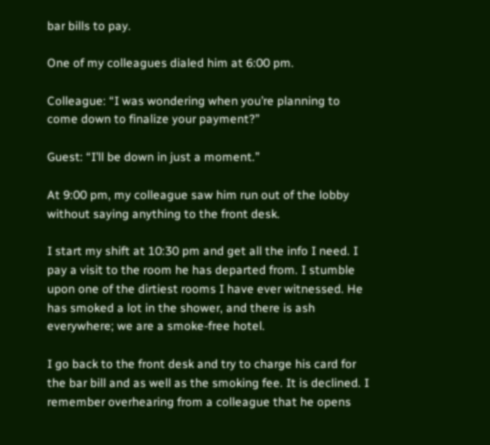bar bills to pay.

One of my colleagues dialed him at 6:00 pm.

Colleague: “I was wondering when you’re planning to come down to finalize your payment?”

Guest: “I’ll be down in just a moment.”

At 9:00 pm, my colleague saw him run out of the lobby without saying anything to the front desk.

I start my shift at 10:30 pm and get all the info I need. I pay a visit to the room he has departed from. I stumble upon one of the dirtiest rooms I have ever witnessed. He has smoked a lot in the shower, and there is ash everywhere; we are a smoke-free hotel.

I go back to the front desk and try to charge his card for the bar bill and as well as the smoking fee. It is declined. I remember overhearing from a colleague that he opens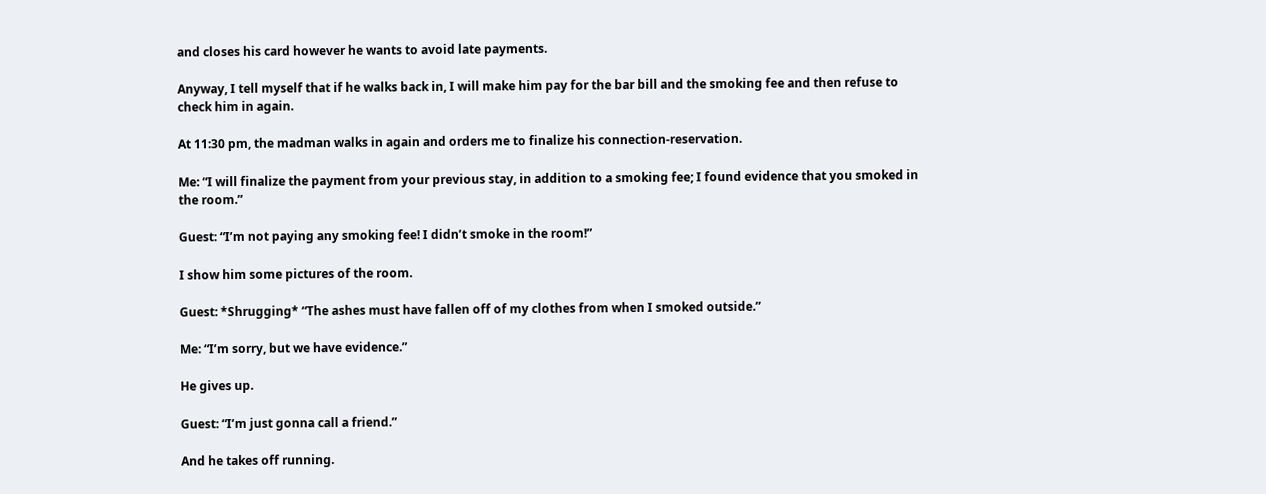and closes his card however he wants to avoid late payments.

Anyway, I tell myself that if he walks back in, I will make him pay for the bar bill and the smoking fee and then refuse to check him in again.

At 11:30 pm, the madman walks in again and orders me to finalize his connection-reservation.

Me: “I will finalize the payment from your previous stay, in addition to a smoking fee; I found evidence that you smoked in the room.”

Guest: “I’m not paying any smoking fee! I didn’t smoke in the room!”

I show him some pictures of the room.

Guest: *Shrugging* “The ashes must have fallen off of my clothes from when I smoked outside.”

Me: “I’m sorry, but we have evidence.”

He gives up.

Guest: “I’m just gonna call a friend.”

And he takes off running.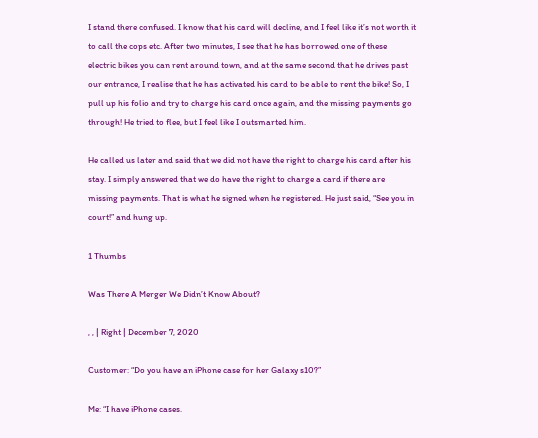I stand there confused. I know that his card will decline, and I feel like it’s not worth it to call the cops etc. After two minutes, I see that he has borrowed one of these electric bikes you can rent around town, and at the same second that he drives past our entrance, I realise that he has activated his card to be able to rent the bike! So, I pull up his folio and try to charge his card once again, and the missing payments go through! He tried to flee, but I feel like I outsmarted him.

He called us later and said that we did not have the right to charge his card after his stay. I simply answered that we do have the right to charge a card if there are missing payments. That is what he signed when he registered. He just said, “See you in court!” and hung up.

1 Thumbs

Was There A Merger We Didn’t Know About?

, , | Right | December 7, 2020

Customer: “Do you have an iPhone case for her Galaxy s10?”

Me: “I have iPhone cases.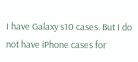I have Galaxy s10 cases. But I do not have iPhone cases for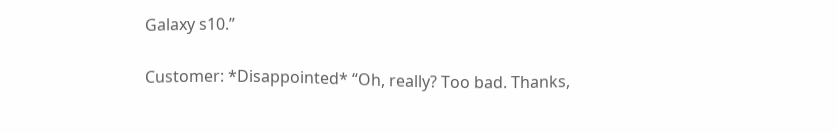Galaxy s10.”

Customer: *Disappointed* “Oh, really? Too bad. Thanks,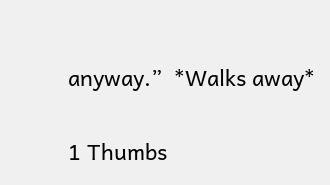anyway.”  *Walks away*

1 Thumbs